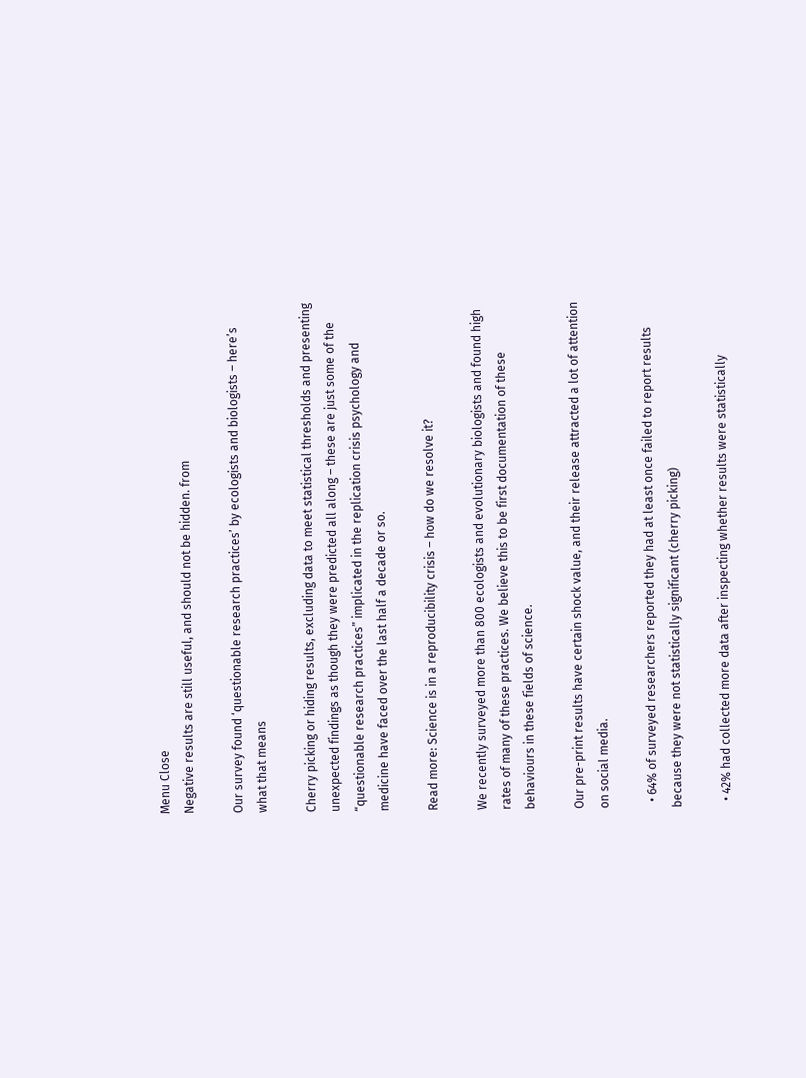Menu Close
Negative results are still useful, and should not be hidden. from

Our survey found ‘questionable research practices’ by ecologists and biologists – here’s what that means

Cherry picking or hiding results, excluding data to meet statistical thresholds and presenting unexpected findings as though they were predicted all along – these are just some of the “questionable research practices” implicated in the replication crisis psychology and medicine have faced over the last half a decade or so.

Read more: Science is in a reproducibility crisis – how do we resolve it?

We recently surveyed more than 800 ecologists and evolutionary biologists and found high rates of many of these practices. We believe this to be first documentation of these behaviours in these fields of science.

Our pre-print results have certain shock value, and their release attracted a lot of attention on social media.

  • 64% of surveyed researchers reported they had at least once failed to report results because they were not statistically significant (cherry picking)

  • 42% had collected more data after inspecting whether results were statistically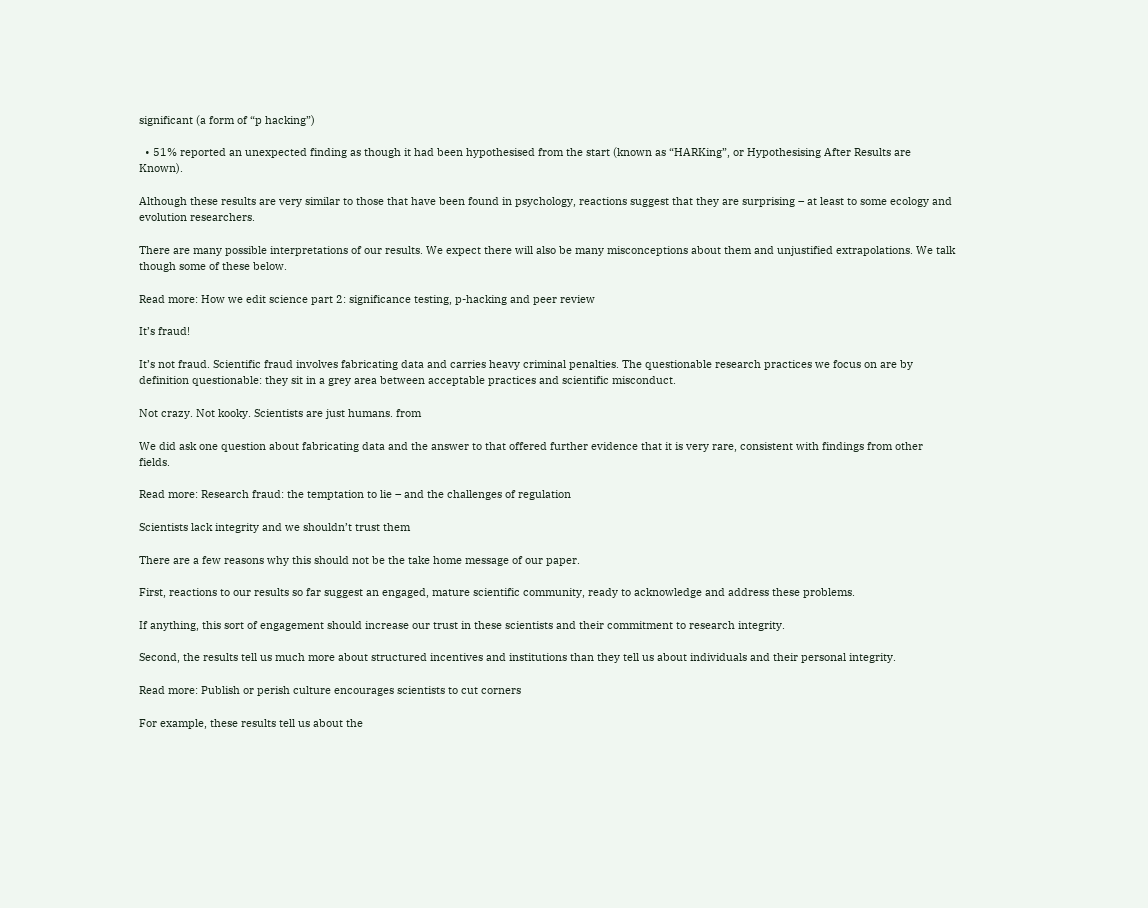significant (a form of “p hacking”)

  • 51% reported an unexpected finding as though it had been hypothesised from the start (known as “HARKing”, or Hypothesising After Results are Known).

Although these results are very similar to those that have been found in psychology, reactions suggest that they are surprising – at least to some ecology and evolution researchers.

There are many possible interpretations of our results. We expect there will also be many misconceptions about them and unjustified extrapolations. We talk though some of these below.

Read more: How we edit science part 2: significance testing, p-hacking and peer review

It’s fraud!

It’s not fraud. Scientific fraud involves fabricating data and carries heavy criminal penalties. The questionable research practices we focus on are by definition questionable: they sit in a grey area between acceptable practices and scientific misconduct.

Not crazy. Not kooky. Scientists are just humans. from

We did ask one question about fabricating data and the answer to that offered further evidence that it is very rare, consistent with findings from other fields.

Read more: Research fraud: the temptation to lie – and the challenges of regulation

Scientists lack integrity and we shouldn’t trust them

There are a few reasons why this should not be the take home message of our paper.

First, reactions to our results so far suggest an engaged, mature scientific community, ready to acknowledge and address these problems.

If anything, this sort of engagement should increase our trust in these scientists and their commitment to research integrity.

Second, the results tell us much more about structured incentives and institutions than they tell us about individuals and their personal integrity.

Read more: Publish or perish culture encourages scientists to cut corners

For example, these results tell us about the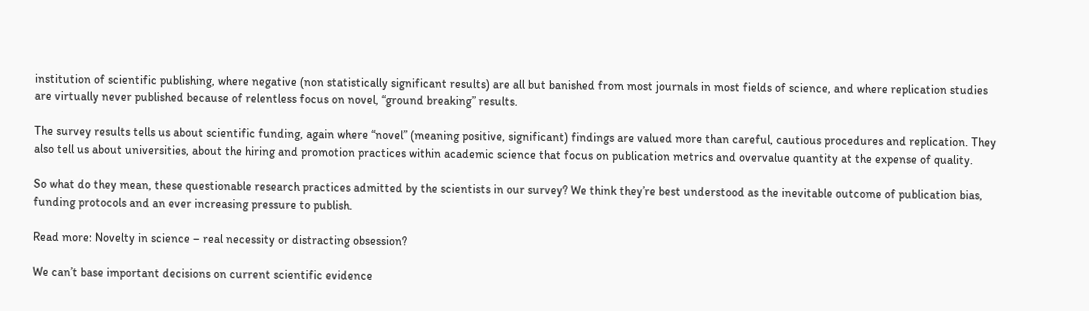institution of scientific publishing, where negative (non statistically significant results) are all but banished from most journals in most fields of science, and where replication studies are virtually never published because of relentless focus on novel, “ground breaking” results.

The survey results tells us about scientific funding, again where “novel” (meaning positive, significant) findings are valued more than careful, cautious procedures and replication. They also tell us about universities, about the hiring and promotion practices within academic science that focus on publication metrics and overvalue quantity at the expense of quality.

So what do they mean, these questionable research practices admitted by the scientists in our survey? We think they’re best understood as the inevitable outcome of publication bias, funding protocols and an ever increasing pressure to publish.

Read more: Novelty in science – real necessity or distracting obsession?

We can’t base important decisions on current scientific evidence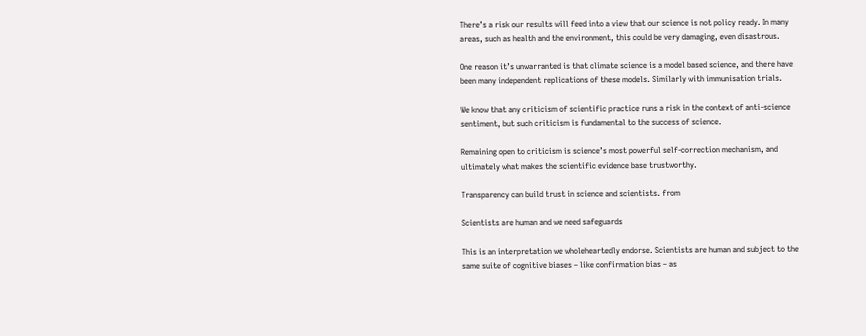There’s a risk our results will feed into a view that our science is not policy ready. In many areas, such as health and the environment, this could be very damaging, even disastrous.

One reason it’s unwarranted is that climate science is a model based science, and there have been many independent replications of these models. Similarly with immunisation trials.

We know that any criticism of scientific practice runs a risk in the context of anti-science sentiment, but such criticism is fundamental to the success of science.

Remaining open to criticism is science’s most powerful self-correction mechanism, and ultimately what makes the scientific evidence base trustworthy.

Transparency can build trust in science and scientists. from

Scientists are human and we need safeguards

This is an interpretation we wholeheartedly endorse. Scientists are human and subject to the same suite of cognitive biases – like confirmation bias – as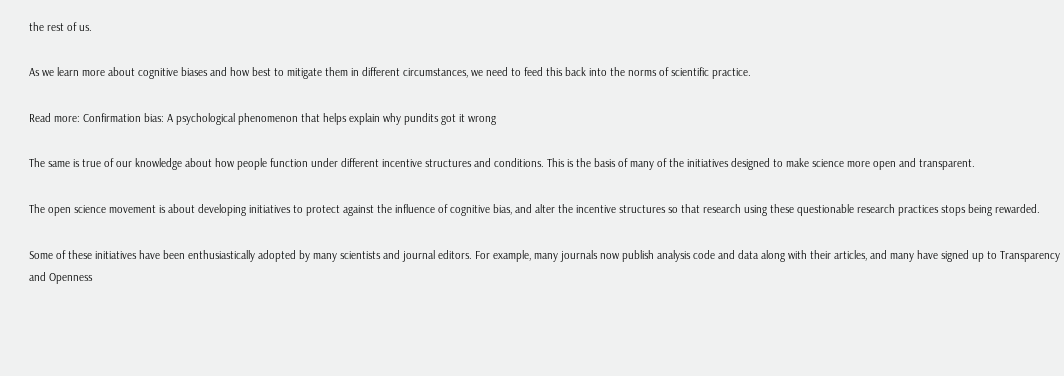the rest of us.

As we learn more about cognitive biases and how best to mitigate them in different circumstances, we need to feed this back into the norms of scientific practice.

Read more: Confirmation bias: A psychological phenomenon that helps explain why pundits got it wrong

The same is true of our knowledge about how people function under different incentive structures and conditions. This is the basis of many of the initiatives designed to make science more open and transparent.

The open science movement is about developing initiatives to protect against the influence of cognitive bias, and alter the incentive structures so that research using these questionable research practices stops being rewarded.

Some of these initiatives have been enthusiastically adopted by many scientists and journal editors. For example, many journals now publish analysis code and data along with their articles, and many have signed up to Transparency and Openness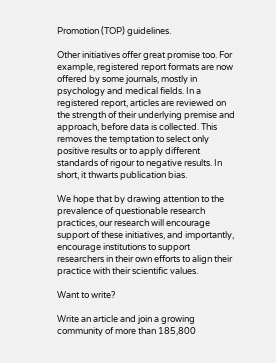Promotion (TOP) guidelines.

Other initiatives offer great promise too. For example, registered report formats are now offered by some journals, mostly in psychology and medical fields. In a registered report, articles are reviewed on the strength of their underlying premise and approach, before data is collected. This removes the temptation to select only positive results or to apply different standards of rigour to negative results. In short, it thwarts publication bias.

We hope that by drawing attention to the prevalence of questionable research practices, our research will encourage support of these initiatives, and importantly, encourage institutions to support researchers in their own efforts to align their practice with their scientific values.

Want to write?

Write an article and join a growing community of more than 185,800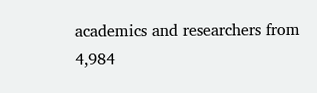academics and researchers from 4,984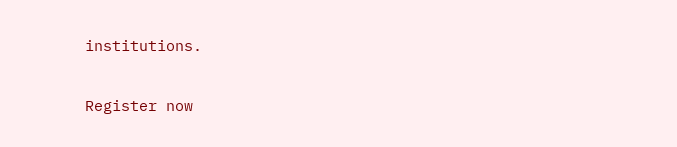institutions.

Register now